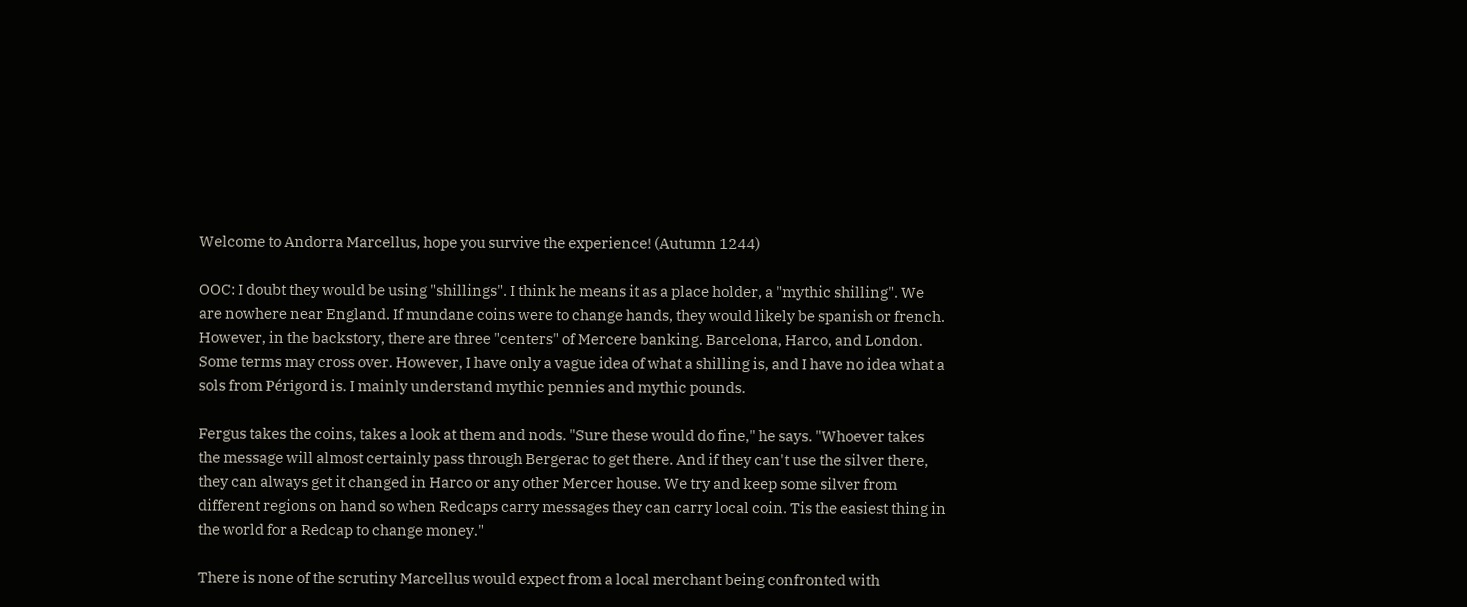Welcome to Andorra Marcellus, hope you survive the experience! (Autumn 1244)

OOC: I doubt they would be using "shillings". I think he means it as a place holder, a "mythic shilling". We are nowhere near England. If mundane coins were to change hands, they would likely be spanish or french. However, in the backstory, there are three "centers" of Mercere banking. Barcelona, Harco, and London. Some terms may cross over. However, I have only a vague idea of what a shilling is, and I have no idea what a sols from Périgord is. I mainly understand mythic pennies and mythic pounds.

Fergus takes the coins, takes a look at them and nods. "Sure these would do fine," he says. "Whoever takes the message will almost certainly pass through Bergerac to get there. And if they can't use the silver there, they can always get it changed in Harco or any other Mercer house. We try and keep some silver from different regions on hand so when Redcaps carry messages they can carry local coin. Tis the easiest thing in the world for a Redcap to change money."

There is none of the scrutiny Marcellus would expect from a local merchant being confronted with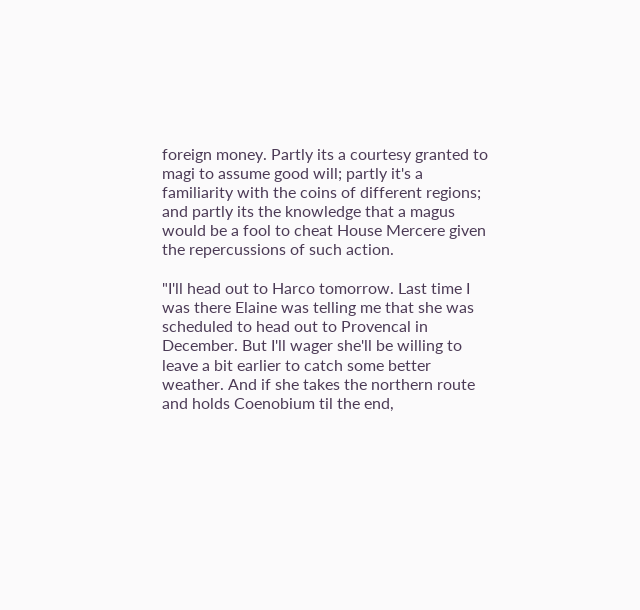foreign money. Partly its a courtesy granted to magi to assume good will; partly it's a familiarity with the coins of different regions; and partly its the knowledge that a magus would be a fool to cheat House Mercere given the repercussions of such action.

"I'll head out to Harco tomorrow. Last time I was there Elaine was telling me that she was scheduled to head out to Provencal in December. But I'll wager she'll be willing to leave a bit earlier to catch some better weather. And if she takes the northern route and holds Coenobium til the end,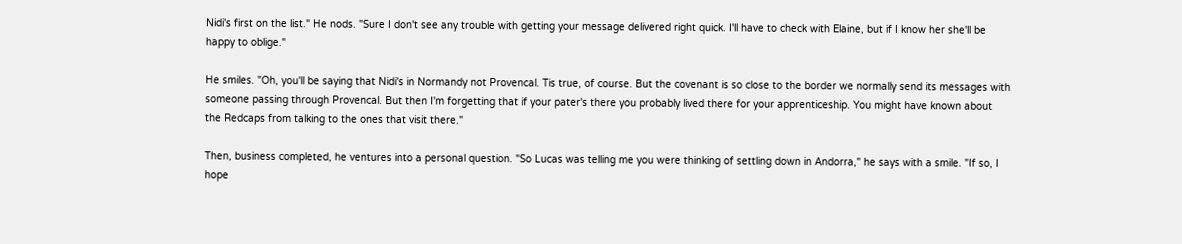Nidi's first on the list." He nods. "Sure I don't see any trouble with getting your message delivered right quick. I'll have to check with Elaine, but if I know her she'll be happy to oblige."

He smiles. "Oh, you'll be saying that Nidi's in Normandy not Provencal. Tis true, of course. But the covenant is so close to the border we normally send its messages with someone passing through Provencal. But then I'm forgetting that if your pater's there you probably lived there for your apprenticeship. You might have known about the Redcaps from talking to the ones that visit there."

Then, business completed, he ventures into a personal question. "So Lucas was telling me you were thinking of settling down in Andorra," he says with a smile. "If so, I hope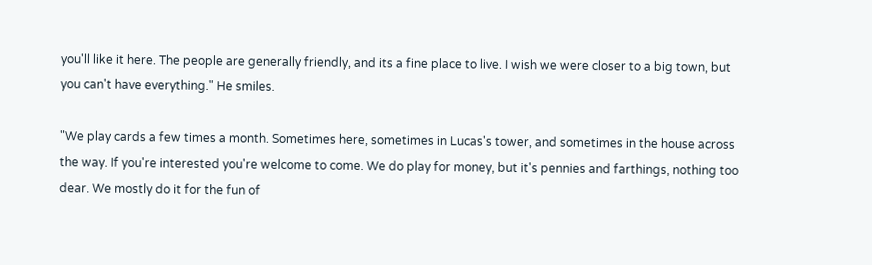you'll like it here. The people are generally friendly, and its a fine place to live. I wish we were closer to a big town, but you can't have everything." He smiles.

"We play cards a few times a month. Sometimes here, sometimes in Lucas's tower, and sometimes in the house across the way. If you're interested you're welcome to come. We do play for money, but it's pennies and farthings, nothing too dear. We mostly do it for the fun of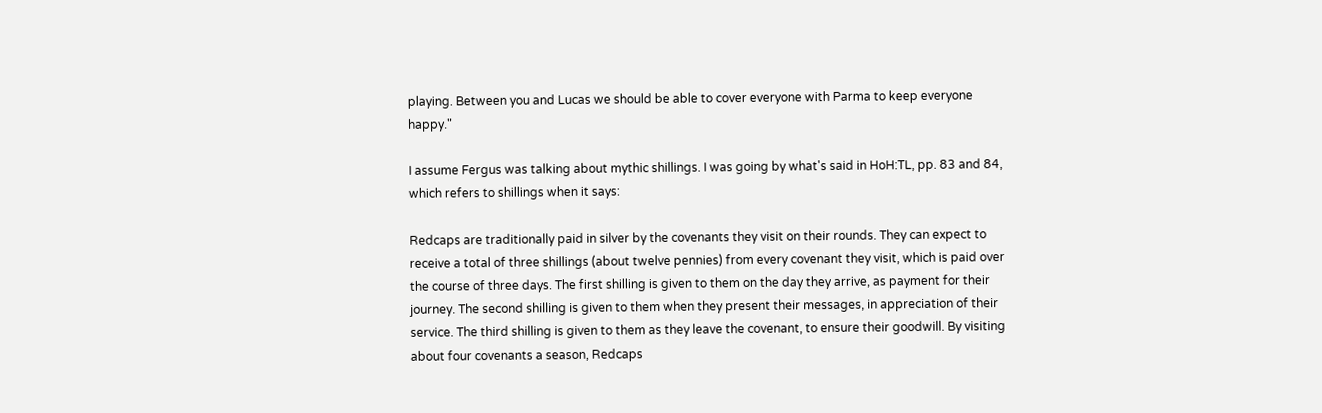playing. Between you and Lucas we should be able to cover everyone with Parma to keep everyone happy."

I assume Fergus was talking about mythic shillings. I was going by what's said in HoH:TL, pp. 83 and 84, which refers to shillings when it says:

Redcaps are traditionally paid in silver by the covenants they visit on their rounds. They can expect to receive a total of three shillings (about twelve pennies) from every covenant they visit, which is paid over the course of three days. The first shilling is given to them on the day they arrive, as payment for their journey. The second shilling is given to them when they present their messages, in appreciation of their service. The third shilling is given to them as they leave the covenant, to ensure their goodwill. By visiting about four covenants a season, Redcaps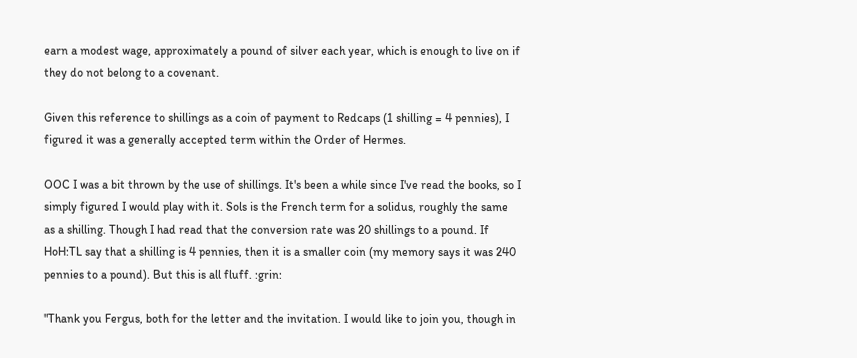earn a modest wage, approximately a pound of silver each year, which is enough to live on if they do not belong to a covenant.

Given this reference to shillings as a coin of payment to Redcaps (1 shilling = 4 pennies), I figured it was a generally accepted term within the Order of Hermes.

OOC I was a bit thrown by the use of shillings. It's been a while since I've read the books, so I simply figured I would play with it. Sols is the French term for a solidus, roughly the same as a shilling. Though I had read that the conversion rate was 20 shillings to a pound. If HoH:TL say that a shilling is 4 pennies, then it is a smaller coin (my memory says it was 240 pennies to a pound). But this is all fluff. :grin:

"Thank you Fergus, both for the letter and the invitation. I would like to join you, though in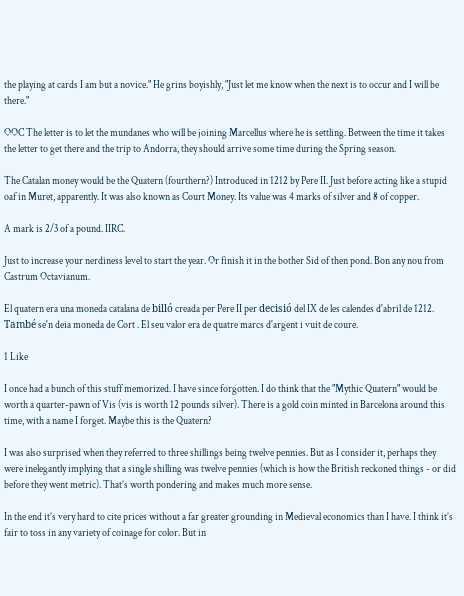the playing at cards I am but a novice." He grins boyishly, "Just let me know when the next is to occur and I will be there."

OOC The letter is to let the mundanes who will be joining Marcellus where he is settling. Between the time it takes the letter to get there and the trip to Andorra, they should arrive some time during the Spring season.

The Catalan money would be the Quatern (fourthern?) Introduced in 1212 by Pere II. Just before acting like a stupid oaf in Muret, apparently. It was also known as Court Money. Its value was 4 marks of silver and 8 of copper.

A mark is 2/3 of a pound. IIRC.

Just to increase your nerdiness level to start the year. Or finish it in the bother Sid of then pond. Bon any nou from Castrum Octavianum.

El quatern era una moneda catalana de billó creada per Pere II per decisió del IX de les calendes d'abril de 1212. També se'n deia moneda de Cort . El seu valor era de quatre marcs d'argent i vuit de coure.

1 Like

I once had a bunch of this stuff memorized. I have since forgotten. I do think that the "Mythic Quatern" would be worth a quarter-pawn of Vis (vis is worth 12 pounds silver). There is a gold coin minted in Barcelona around this time, with a name I forget. Maybe this is the Quatern?

I was also surprised when they referred to three shillings being twelve pennies. But as I consider it, perhaps they were inelegantly implying that a single shilling was twelve pennies (which is how the British reckoned things - or did before they went metric). That’s worth pondering and makes much more sense.

In the end it’s very hard to cite prices without a far greater grounding in Medieval economics than I have. I think it’s fair to toss in any variety of coinage for color. But in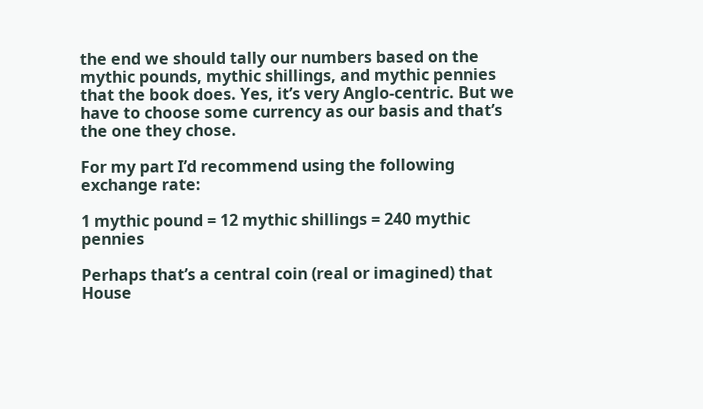the end we should tally our numbers based on the mythic pounds, mythic shillings, and mythic pennies that the book does. Yes, it’s very Anglo-centric. But we have to choose some currency as our basis and that’s the one they chose.

For my part I’d recommend using the following exchange rate:

1 mythic pound = 12 mythic shillings = 240 mythic pennies

Perhaps that’s a central coin (real or imagined) that House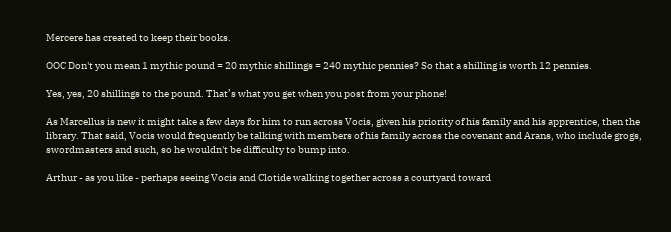Mercere has created to keep their books.

OOC Don't you mean 1 mythic pound = 20 mythic shillings = 240 mythic pennies? So that a shilling is worth 12 pennies.

Yes, yes, 20 shillings to the pound. That’s what you get when you post from your phone!

As Marcellus is new it might take a few days for him to run across Vocis, given his priority of his family and his apprentice, then the library. That said, Vocis would frequently be talking with members of his family across the covenant and Arans, who include grogs, swordmasters and such, so he wouldn't be difficulty to bump into.

Arthur - as you like - perhaps seeing Vocis and Clotide walking together across a courtyard toward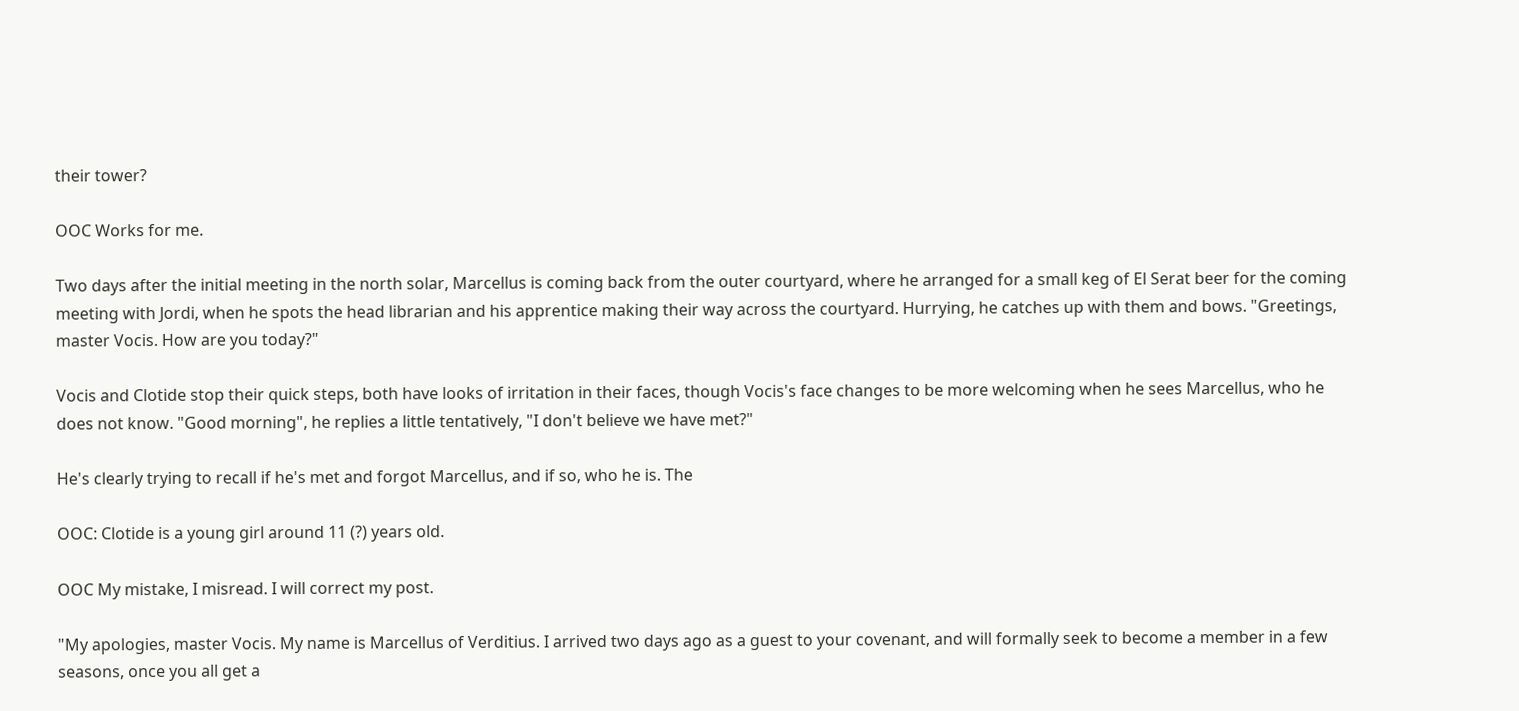their tower?

OOC Works for me.

Two days after the initial meeting in the north solar, Marcellus is coming back from the outer courtyard, where he arranged for a small keg of El Serat beer for the coming meeting with Jordi, when he spots the head librarian and his apprentice making their way across the courtyard. Hurrying, he catches up with them and bows. "Greetings, master Vocis. How are you today?"

Vocis and Clotide stop their quick steps, both have looks of irritation in their faces, though Vocis's face changes to be more welcoming when he sees Marcellus, who he does not know. "Good morning", he replies a little tentatively, "I don't believe we have met?"

He's clearly trying to recall if he's met and forgot Marcellus, and if so, who he is. The

OOC: Clotide is a young girl around 11 (?) years old.

OOC My mistake, I misread. I will correct my post.

"My apologies, master Vocis. My name is Marcellus of Verditius. I arrived two days ago as a guest to your covenant, and will formally seek to become a member in a few seasons, once you all get a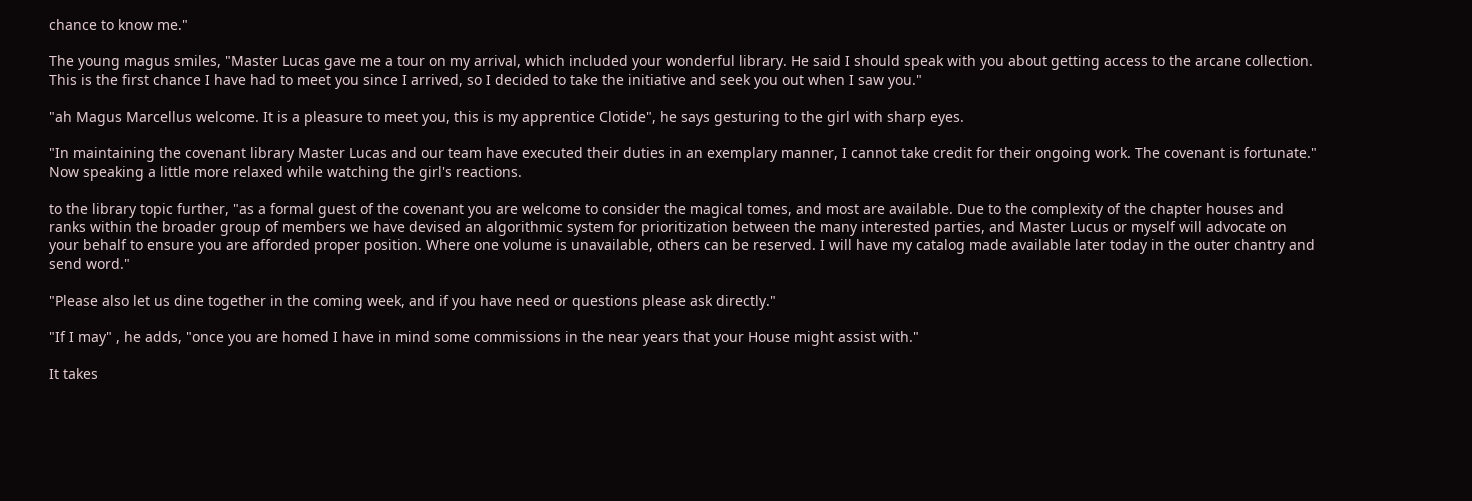chance to know me."

The young magus smiles, "Master Lucas gave me a tour on my arrival, which included your wonderful library. He said I should speak with you about getting access to the arcane collection. This is the first chance I have had to meet you since I arrived, so I decided to take the initiative and seek you out when I saw you."

"ah Magus Marcellus welcome. It is a pleasure to meet you, this is my apprentice Clotide", he says gesturing to the girl with sharp eyes.

"In maintaining the covenant library Master Lucas and our team have executed their duties in an exemplary manner, I cannot take credit for their ongoing work. The covenant is fortunate." Now speaking a little more relaxed while watching the girl's reactions.

to the library topic further, "as a formal guest of the covenant you are welcome to consider the magical tomes, and most are available. Due to the complexity of the chapter houses and ranks within the broader group of members we have devised an algorithmic system for prioritization between the many interested parties, and Master Lucus or myself will advocate on your behalf to ensure you are afforded proper position. Where one volume is unavailable, others can be reserved. I will have my catalog made available later today in the outer chantry and send word."

"Please also let us dine together in the coming week, and if you have need or questions please ask directly."

"If I may" , he adds, "once you are homed I have in mind some commissions in the near years that your House might assist with."

It takes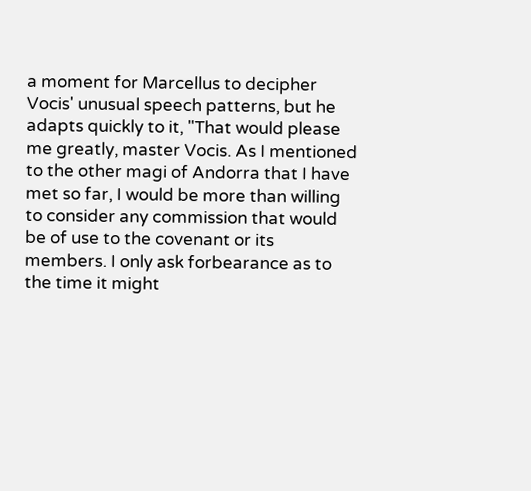a moment for Marcellus to decipher Vocis' unusual speech patterns, but he adapts quickly to it, "That would please me greatly, master Vocis. As I mentioned to the other magi of Andorra that I have met so far, I would be more than willing to consider any commission that would be of use to the covenant or its members. I only ask forbearance as to the time it might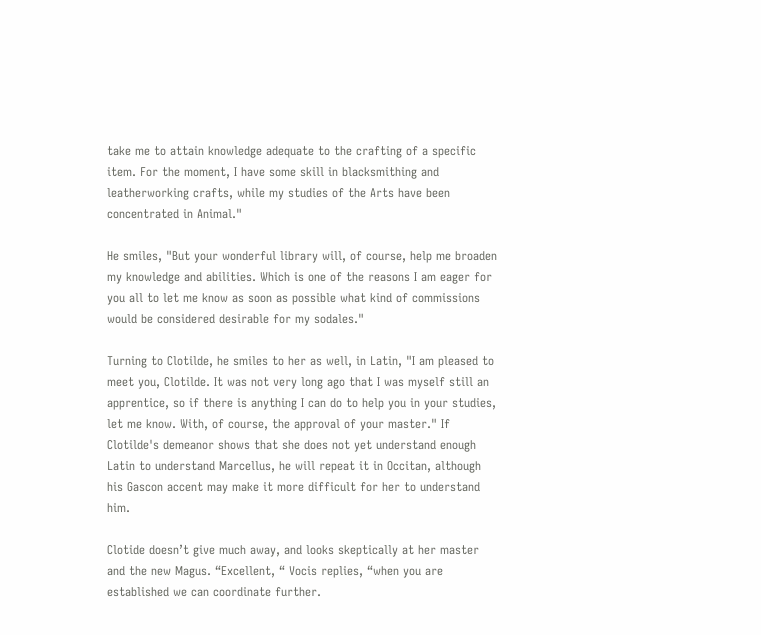take me to attain knowledge adequate to the crafting of a specific item. For the moment, I have some skill in blacksmithing and leatherworking crafts, while my studies of the Arts have been concentrated in Animal."

He smiles, "But your wonderful library will, of course, help me broaden my knowledge and abilities. Which is one of the reasons I am eager for you all to let me know as soon as possible what kind of commissions would be considered desirable for my sodales."

Turning to Clotilde, he smiles to her as well, in Latin, "I am pleased to meet you, Clotilde. It was not very long ago that I was myself still an apprentice, so if there is anything I can do to help you in your studies, let me know. With, of course, the approval of your master." If Clotilde's demeanor shows that she does not yet understand enough Latin to understand Marcellus, he will repeat it in Occitan, although his Gascon accent may make it more difficult for her to understand him.

Clotide doesn’t give much away, and looks skeptically at her master and the new Magus. “Excellent, “ Vocis replies, “when you are established we can coordinate further.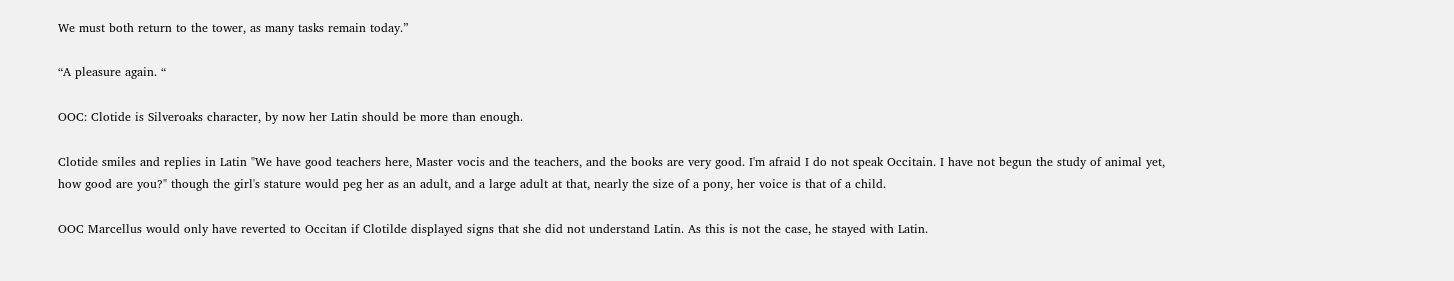We must both return to the tower, as many tasks remain today.”

“A pleasure again. “

OOC: Clotide is Silveroaks character, by now her Latin should be more than enough.

Clotide smiles and replies in Latin "We have good teachers here, Master vocis and the teachers, and the books are very good. I'm afraid I do not speak Occitain. I have not begun the study of animal yet, how good are you?" though the girl's stature would peg her as an adult, and a large adult at that, nearly the size of a pony, her voice is that of a child.

OOC Marcellus would only have reverted to Occitan if Clotilde displayed signs that she did not understand Latin. As this is not the case, he stayed with Latin.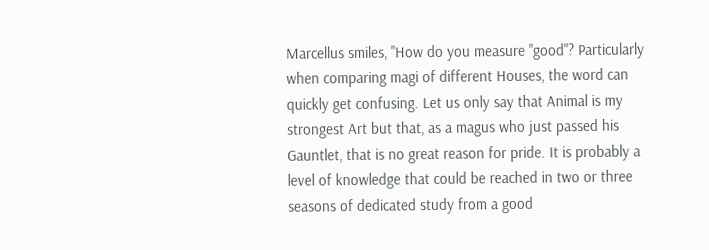Marcellus smiles, "How do you measure "good"? Particularly when comparing magi of different Houses, the word can quickly get confusing. Let us only say that Animal is my strongest Art but that, as a magus who just passed his Gauntlet, that is no great reason for pride. It is probably a level of knowledge that could be reached in two or three seasons of dedicated study from a good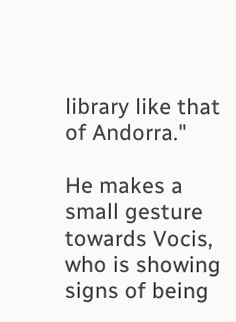library like that of Andorra."

He makes a small gesture towards Vocis, who is showing signs of being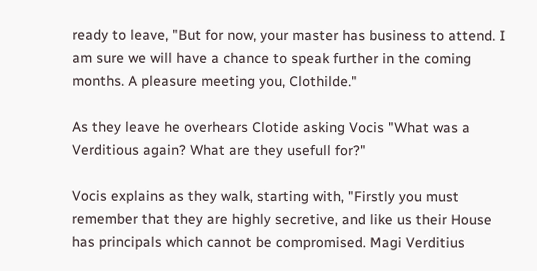ready to leave, "But for now, your master has business to attend. I am sure we will have a chance to speak further in the coming months. A pleasure meeting you, Clothilde."

As they leave he overhears Clotide asking Vocis "What was a Verditious again? What are they usefull for?"

Vocis explains as they walk, starting with, "Firstly you must remember that they are highly secretive, and like us their House has principals which cannot be compromised. Magi Verditius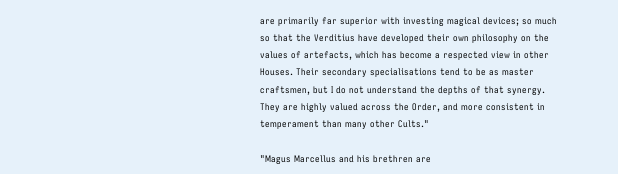are primarily far superior with investing magical devices; so much so that the Verditius have developed their own philosophy on the values of artefacts, which has become a respected view in other Houses. Their secondary specialisations tend to be as master craftsmen, but I do not understand the depths of that synergy. They are highly valued across the Order, and more consistent in temperament than many other Cults."

"Magus Marcellus and his brethren are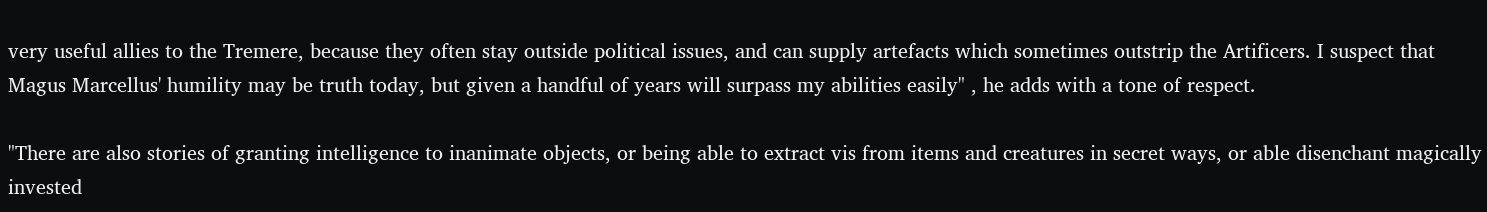very useful allies to the Tremere, because they often stay outside political issues, and can supply artefacts which sometimes outstrip the Artificers. I suspect that Magus Marcellus' humility may be truth today, but given a handful of years will surpass my abilities easily" , he adds with a tone of respect.

"There are also stories of granting intelligence to inanimate objects, or being able to extract vis from items and creatures in secret ways, or able disenchant magically invested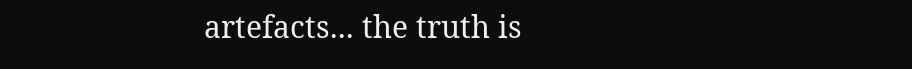artefacts... the truth is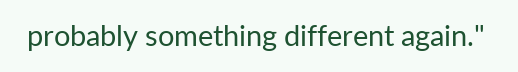probably something different again."